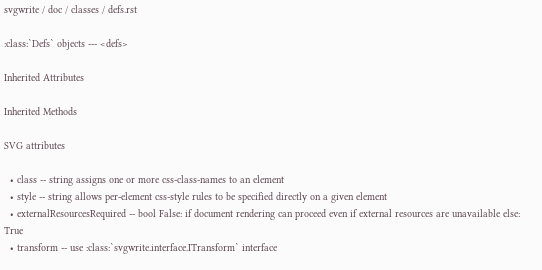svgwrite / doc / classes / defs.rst

:class:`Defs` objects --- <defs>

Inherited Attributes

Inherited Methods

SVG attributes

  • class -- string assigns one or more css-class-names to an element
  • style -- string allows per-element css-style rules to be specified directly on a given element
  • externalResourcesRequired -- bool False: if document rendering can proceed even if external resources are unavailable else: True
  • transform -- use :class:`svgwrite.interface.ITransform` interface